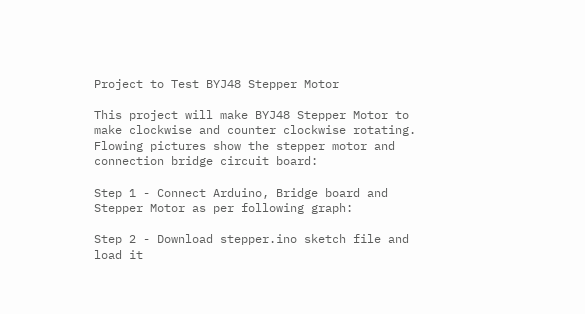Project to Test BYJ48 Stepper Motor

This project will make BYJ48 Stepper Motor to make clockwise and counter clockwise rotating. Flowing pictures show the stepper motor and connection bridge circuit board:

Step 1 - Connect Arduino, Bridge board and Stepper Motor as per following graph:

Step 2 - Download stepper.ino sketch file and load it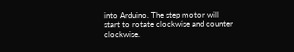into Arduino. The step motor will start to rotate clockwise and counter clockwise.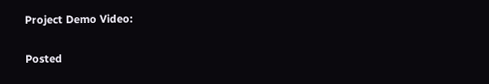Project Demo Video:

Posted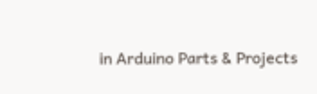in Arduino Parts & Projects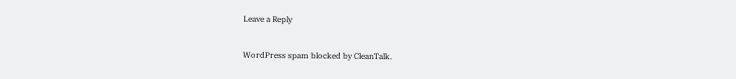Leave a Reply

WordPress spam blocked by CleanTalk.